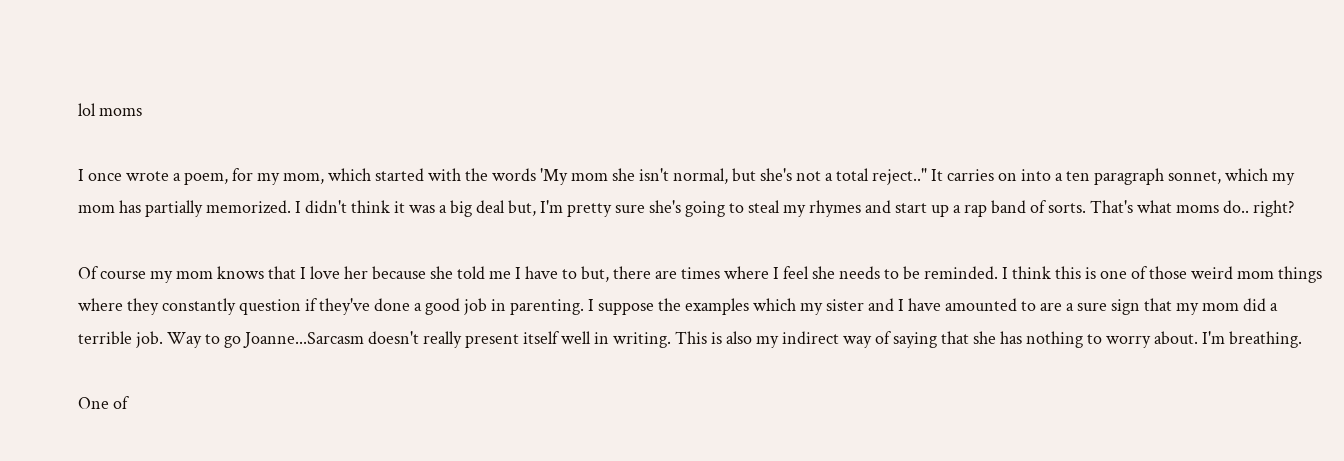lol moms

I once wrote a poem, for my mom, which started with the words 'My mom she isn't normal, but she's not a total reject.." It carries on into a ten paragraph sonnet, which my mom has partially memorized. I didn't think it was a big deal but, I'm pretty sure she's going to steal my rhymes and start up a rap band of sorts. That's what moms do.. right?

Of course my mom knows that I love her because she told me I have to but, there are times where I feel she needs to be reminded. I think this is one of those weird mom things where they constantly question if they've done a good job in parenting. I suppose the examples which my sister and I have amounted to are a sure sign that my mom did a terrible job. Way to go Joanne...Sarcasm doesn't really present itself well in writing. This is also my indirect way of saying that she has nothing to worry about. I'm breathing.

One of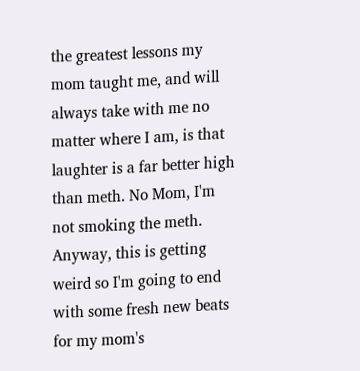the greatest lessons my mom taught me, and will always take with me no matter where I am, is that laughter is a far better high than meth. No Mom, I'm not smoking the meth. Anyway, this is getting weird so I'm going to end with some fresh new beats for my mom's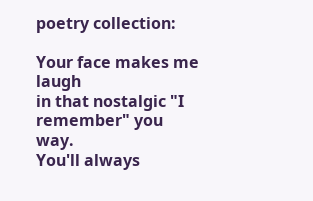poetry collection:

Your face makes me laugh
in that nostalgic "I remember" you way.
You'll always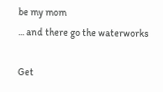be my mom
... and there go the waterworks

Get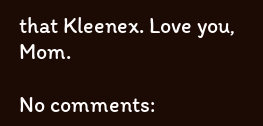that Kleenex. Love you, Mom.

No comments: